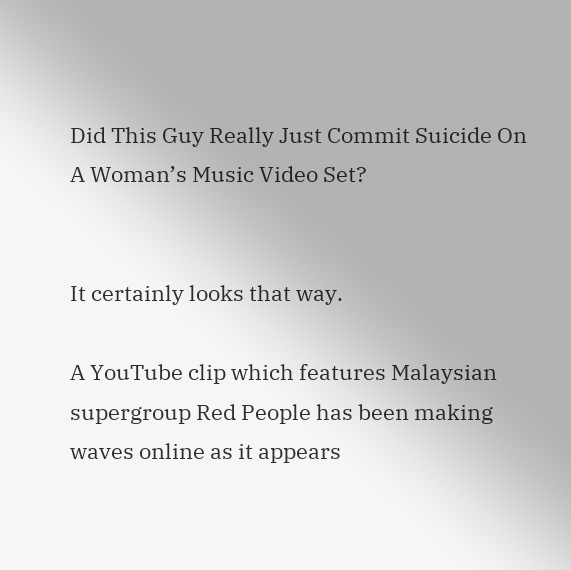Did This Guy Really Just Commit Suicide On A Woman’s Music Video Set?


It certainly looks that way.

A YouTube clip which features Malaysian supergroup Red People has been making waves online as it appears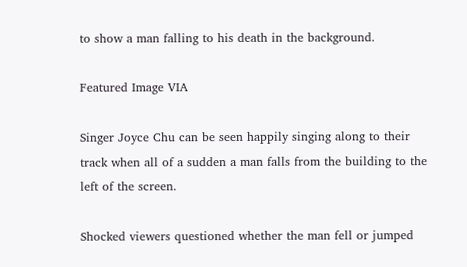to show a man falling to his death in the background.

Featured Image VIA

Singer Joyce Chu can be seen happily singing along to their track when all of a sudden a man falls from the building to the left of the screen.

Shocked viewers questioned whether the man fell or jumped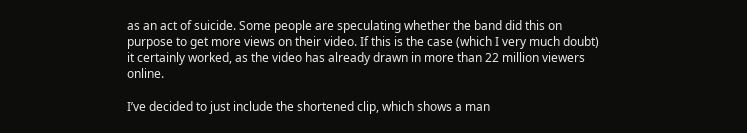as an act of suicide. Some people are speculating whether the band did this on purpose to get more views on their video. If this is the case (which I very much doubt) it certainly worked, as the video has already drawn in more than 22 million viewers online.

I’ve decided to just include the shortened clip, which shows a man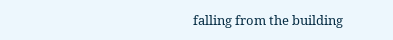falling from the building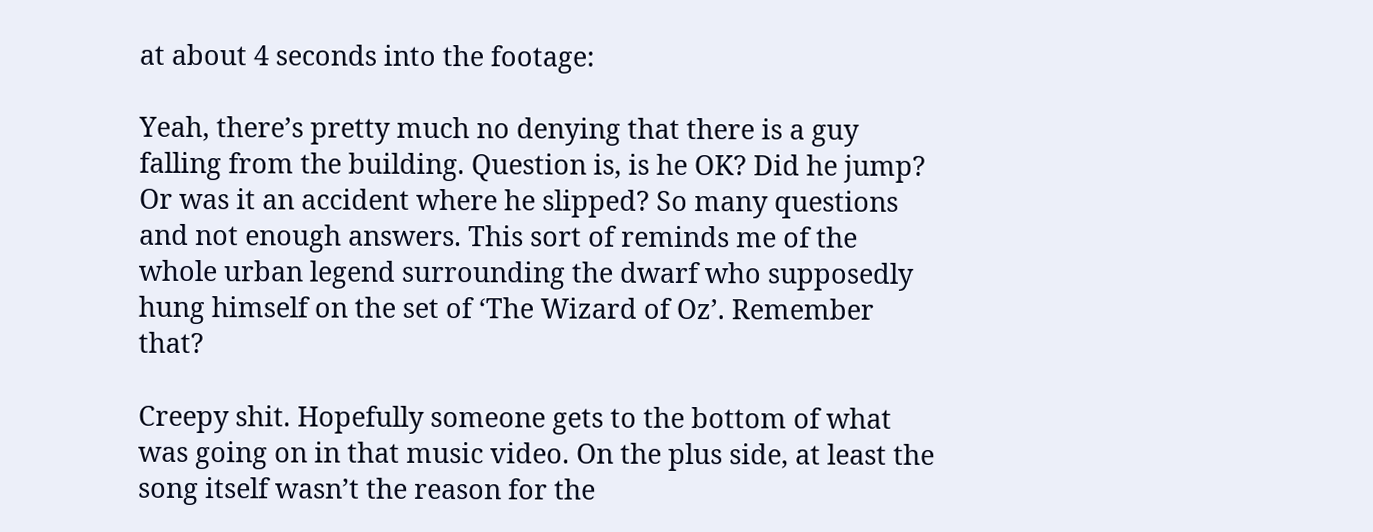at about 4 seconds into the footage:

Yeah, there’s pretty much no denying that there is a guy falling from the building. Question is, is he OK? Did he jump? Or was it an accident where he slipped? So many questions and not enough answers. This sort of reminds me of the whole urban legend surrounding the dwarf who supposedly hung himself on the set of ‘The Wizard of Oz’. Remember that?

Creepy shit. Hopefully someone gets to the bottom of what was going on in that music video. On the plus side, at least the song itself wasn’t the reason for the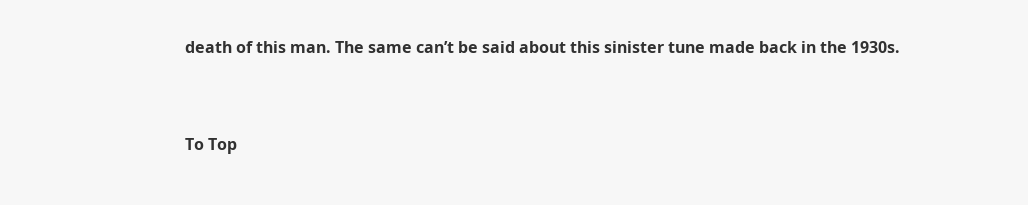death of this man. The same can’t be said about this sinister tune made back in the 1930s.


To Top